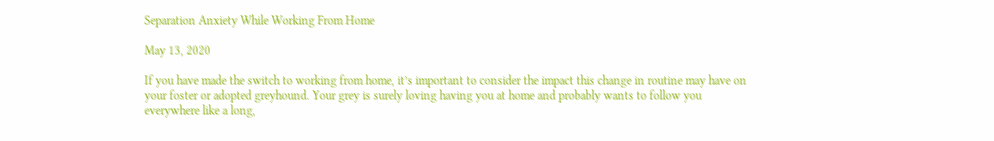Separation Anxiety While Working From Home

May 13, 2020

If you have made the switch to working from home, it’s important to consider the impact this change in routine may have on your foster or adopted greyhound. Your grey is surely loving having you at home and probably wants to follow you everywhere like a long,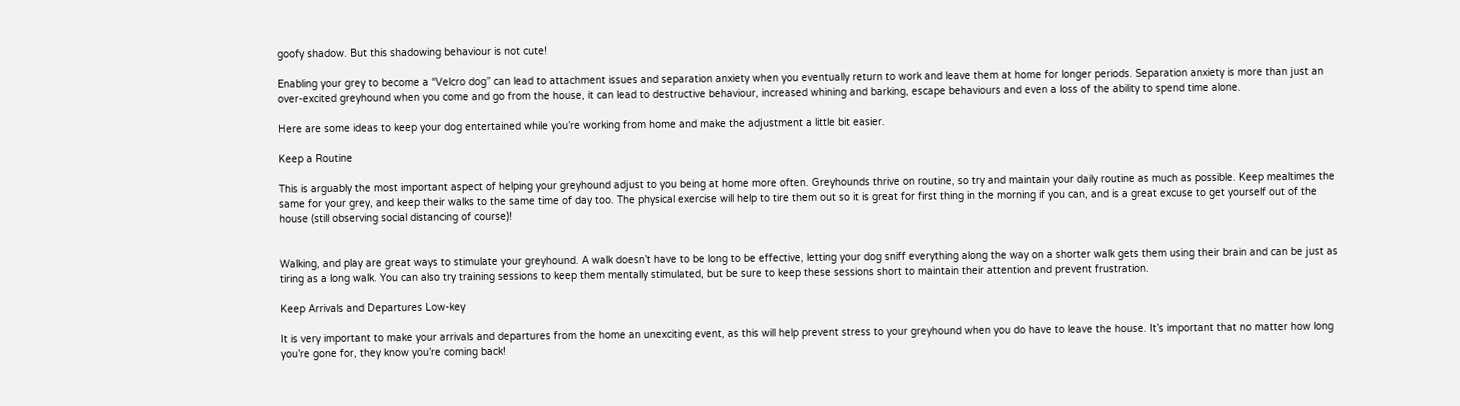goofy shadow. But this shadowing behaviour is not cute!

Enabling your grey to become a “Velcro dog” can lead to attachment issues and separation anxiety when you eventually return to work and leave them at home for longer periods. Separation anxiety is more than just an over-excited greyhound when you come and go from the house, it can lead to destructive behaviour, increased whining and barking, escape behaviours and even a loss of the ability to spend time alone.

Here are some ideas to keep your dog entertained while you’re working from home and make the adjustment a little bit easier.

Keep a Routine

This is arguably the most important aspect of helping your greyhound adjust to you being at home more often. Greyhounds thrive on routine, so try and maintain your daily routine as much as possible. Keep mealtimes the same for your grey, and keep their walks to the same time of day too. The physical exercise will help to tire them out so it is great for first thing in the morning if you can, and is a great excuse to get yourself out of the house (still observing social distancing of course)!


Walking, and play are great ways to stimulate your greyhound. A walk doesn’t have to be long to be effective, letting your dog sniff everything along the way on a shorter walk gets them using their brain and can be just as tiring as a long walk. You can also try training sessions to keep them mentally stimulated, but be sure to keep these sessions short to maintain their attention and prevent frustration.

Keep Arrivals and Departures Low-key

It is very important to make your arrivals and departures from the home an unexciting event, as this will help prevent stress to your greyhound when you do have to leave the house. It’s important that no matter how long you’re gone for, they know you’re coming back!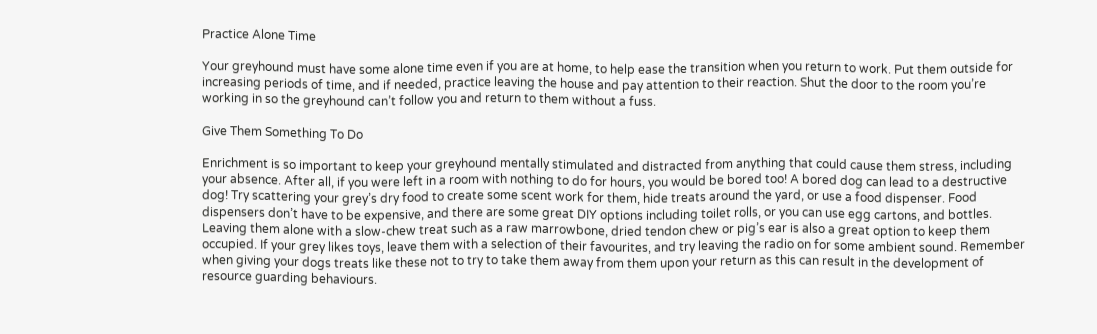Practice Alone Time

Your greyhound must have some alone time even if you are at home, to help ease the transition when you return to work. Put them outside for increasing periods of time, and if needed, practice leaving the house and pay attention to their reaction. Shut the door to the room you’re working in so the greyhound can’t follow you and return to them without a fuss.

Give Them Something To Do

Enrichment is so important to keep your greyhound mentally stimulated and distracted from anything that could cause them stress, including your absence. After all, if you were left in a room with nothing to do for hours, you would be bored too! A bored dog can lead to a destructive dog! Try scattering your grey’s dry food to create some scent work for them, hide treats around the yard, or use a food dispenser. Food dispensers don’t have to be expensive, and there are some great DIY options including toilet rolls, or you can use egg cartons, and bottles. Leaving them alone with a slow-chew treat such as a raw marrowbone, dried tendon chew or pig’s ear is also a great option to keep them occupied. If your grey likes toys, leave them with a selection of their favourites, and try leaving the radio on for some ambient sound. Remember when giving your dogs treats like these not to try to take them away from them upon your return as this can result in the development of resource guarding behaviours.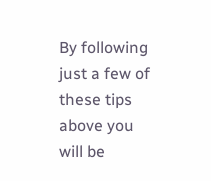By following just a few of these tips above you will be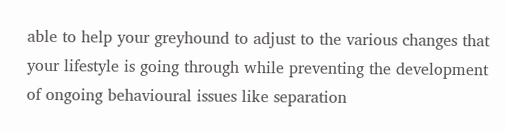able to help your greyhound to adjust to the various changes that your lifestyle is going through while preventing the development of ongoing behavioural issues like separation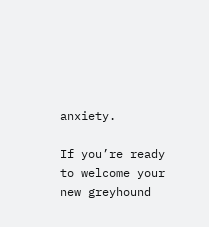anxiety.

If you’re ready to welcome your new greyhound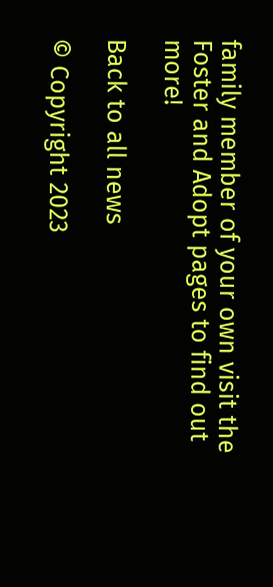family member of your own visit the Foster and Adopt pages to find out more!

Back to all news

© Copyright 2023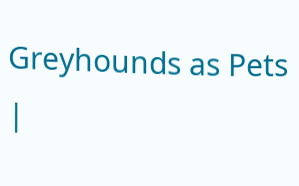Greyhounds as Pets |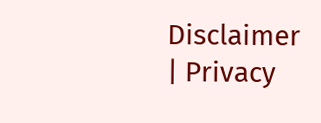Disclaimer | Privacy